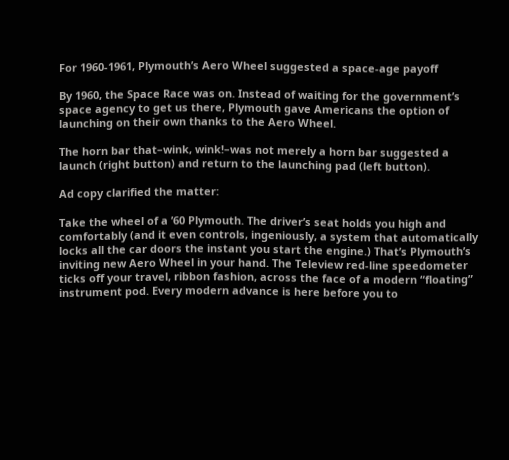For 1960-1961, Plymouth’s Aero Wheel suggested a space-age payoff

By 1960, the Space Race was on. Instead of waiting for the government’s space agency to get us there, Plymouth gave Americans the option of launching on their own thanks to the Aero Wheel.

The horn bar that–wink, wink!–was not merely a horn bar suggested a launch (right button) and return to the launching pad (left button).

Ad copy clarified the matter:

Take the wheel of a ’60 Plymouth. The driver’s seat holds you high and comfortably (and it even controls, ingeniously, a system that automatically locks all the car doors the instant you start the engine.) That’s Plymouth’s inviting new Aero Wheel in your hand. The Teleview red-line speedometer ticks off your travel, ribbon fashion, across the face of a modern “floating” instrument pod. Every modern advance is here before you to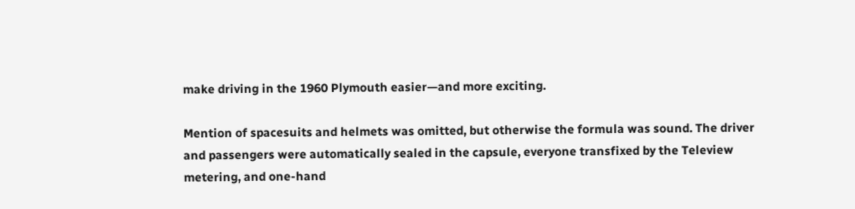make driving in the 1960 Plymouth easier—and more exciting.

Mention of spacesuits and helmets was omitted, but otherwise the formula was sound. The driver and passengers were automatically sealed in the capsule, everyone transfixed by the Teleview metering, and one-hand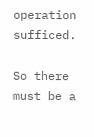operation sufficed.

So there must be a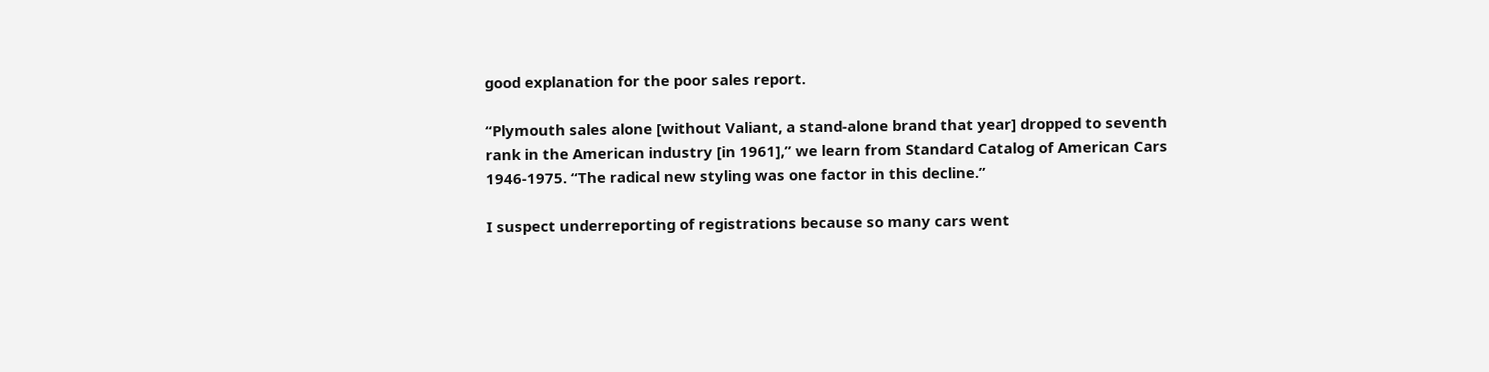good explanation for the poor sales report.

“Plymouth sales alone [without Valiant, a stand-alone brand that year] dropped to seventh rank in the American industry [in 1961],” we learn from Standard Catalog of American Cars 1946-1975. “The radical new styling was one factor in this decline.”

I suspect underreporting of registrations because so many cars went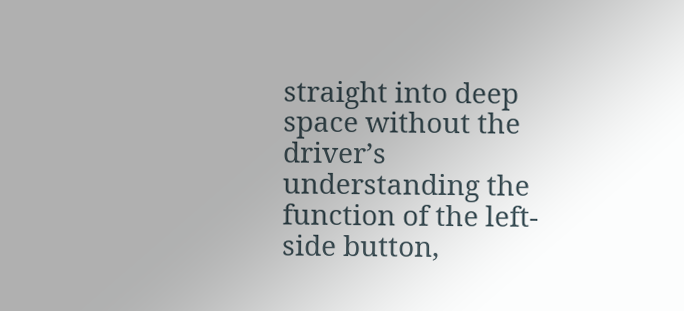straight into deep space without the driver’s understanding the function of the left-side button,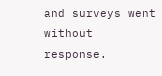and surveys went without response.